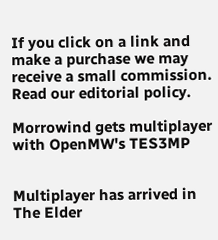If you click on a link and make a purchase we may receive a small commission. Read our editorial policy.

Morrowind gets multiplayer with OpenMW's TES3MP


Multiplayer has arrived in The Elder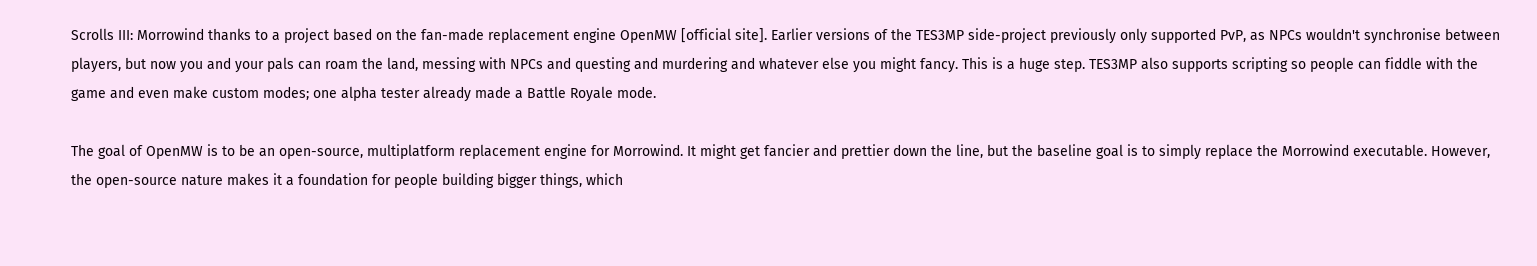Scrolls III: Morrowind thanks to a project based on the fan-made replacement engine OpenMW [official site]. Earlier versions of the TES3MP side-project previously only supported PvP, as NPCs wouldn't synchronise between players, but now you and your pals can roam the land, messing with NPCs and questing and murdering and whatever else you might fancy. This is a huge step. TES3MP also supports scripting so people can fiddle with the game and even make custom modes; one alpha tester already made a Battle Royale mode.

The goal of OpenMW is to be an open-source, multiplatform replacement engine for Morrowind. It might get fancier and prettier down the line, but the baseline goal is to simply replace the Morrowind executable. However, the open-source nature makes it a foundation for people building bigger things, which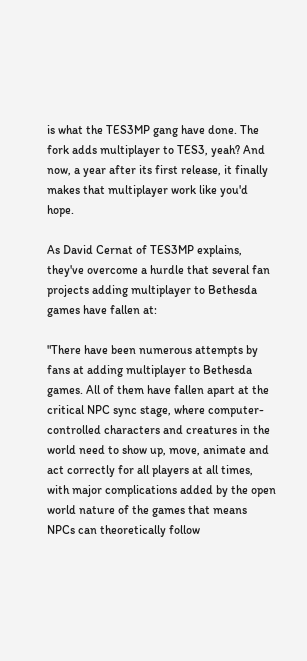is what the TES3MP gang have done. The fork adds multiplayer to TES3, yeah? And now, a year after its first release, it finally makes that multiplayer work like you'd hope.

As David Cernat of TES3MP explains, they've overcome a hurdle that several fan projects adding multiplayer to Bethesda games have fallen at:

"There have been numerous attempts by fans at adding multiplayer to Bethesda games. All of them have fallen apart at the critical NPC sync stage, where computer-controlled characters and creatures in the world need to show up, move, animate and act correctly for all players at all times, with major complications added by the open world nature of the games that means NPCs can theoretically follow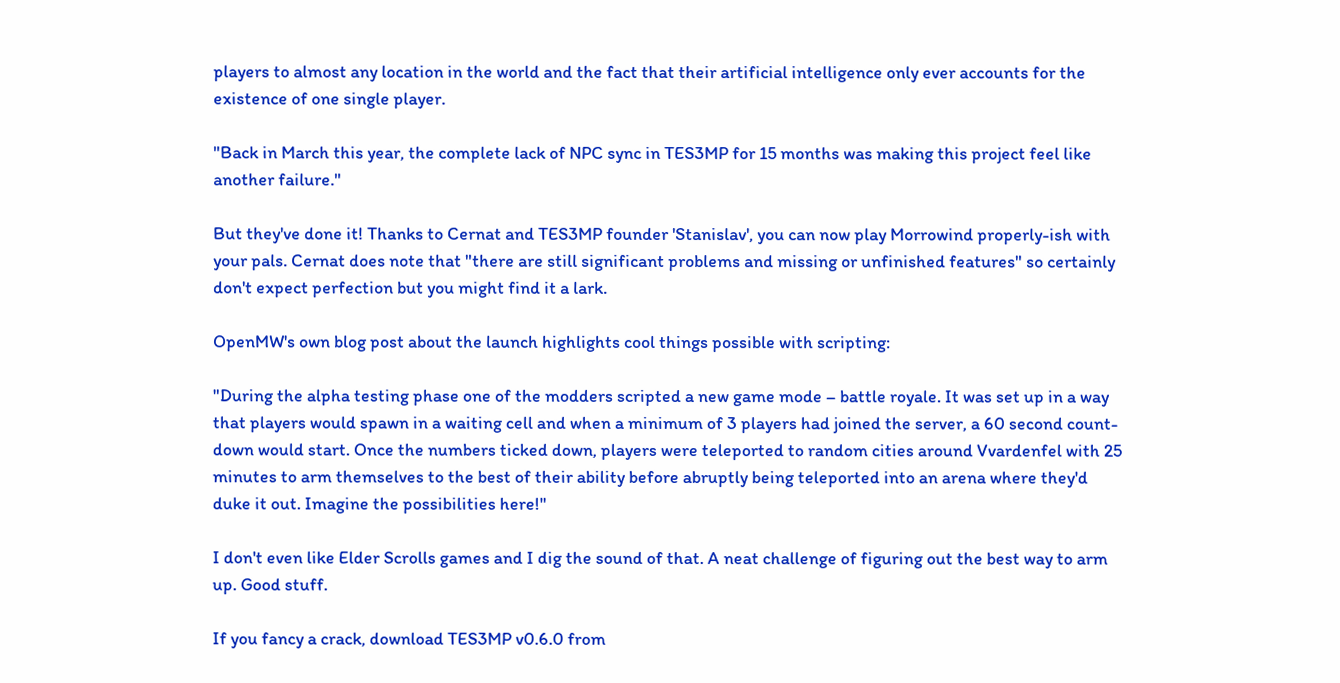players to almost any location in the world and the fact that their artificial intelligence only ever accounts for the existence of one single player.

"Back in March this year, the complete lack of NPC sync in TES3MP for 15 months was making this project feel like another failure."

But they've done it! Thanks to Cernat and TES3MP founder 'Stanislav', you can now play Morrowind properly-ish with your pals. Cernat does note that "there are still significant problems and missing or unfinished features" so certainly don't expect perfection but you might find it a lark.

OpenMW's own blog post about the launch highlights cool things possible with scripting:

"During the alpha testing phase one of the modders scripted a new game mode – battle royale. It was set up in a way that players would spawn in a waiting cell and when a minimum of 3 players had joined the server, a 60 second count-down would start. Once the numbers ticked down, players were teleported to random cities around Vvardenfel with 25 minutes to arm themselves to the best of their ability before abruptly being teleported into an arena where they'd duke it out. Imagine the possibilities here!"

I don't even like Elder Scrolls games and I dig the sound of that. A neat challenge of figuring out the best way to arm up. Good stuff.

If you fancy a crack, download TES3MP v0.6.0 from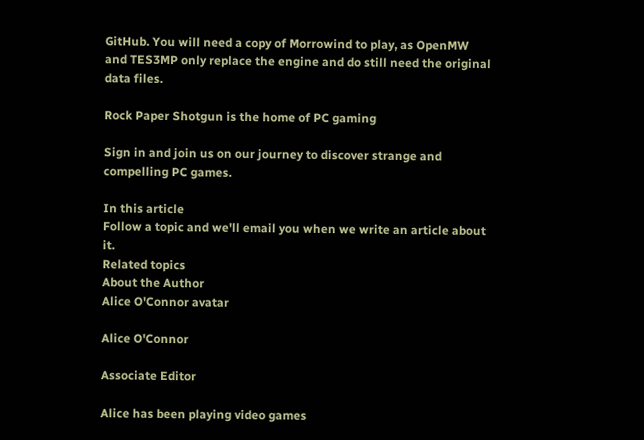GitHub. You will need a copy of Morrowind to play, as OpenMW and TES3MP only replace the engine and do still need the original data files.

Rock Paper Shotgun is the home of PC gaming

Sign in and join us on our journey to discover strange and compelling PC games.

In this article
Follow a topic and we'll email you when we write an article about it.
Related topics
About the Author
Alice O'Connor avatar

Alice O'Connor

Associate Editor

Alice has been playing video games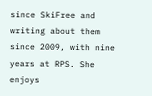since SkiFree and writing about them since 2009, with nine years at RPS. She enjoys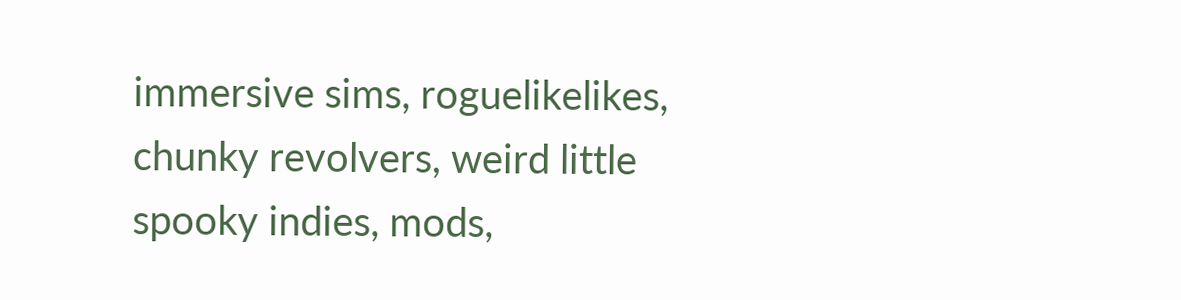immersive sims, roguelikelikes, chunky revolvers, weird little spooky indies, mods,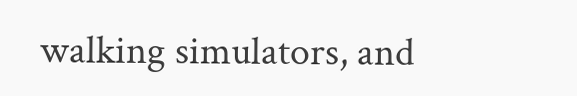walking simulators, and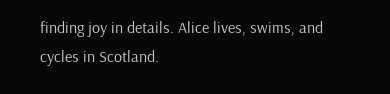finding joy in details. Alice lives, swims, and cycles in Scotland.